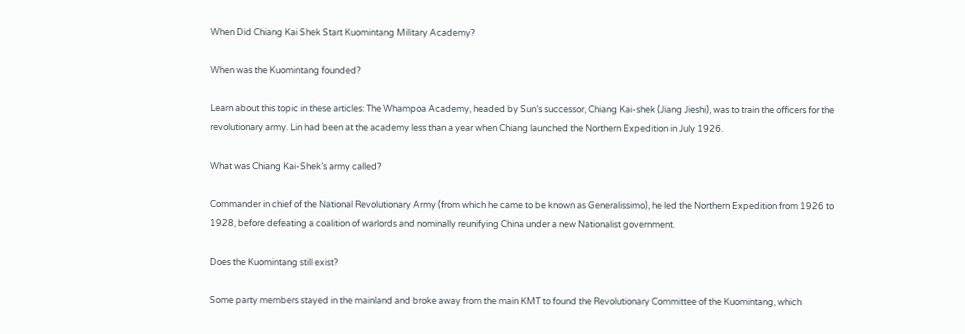When Did Chiang Kai Shek Start Kuomintang Military Academy?

When was the Kuomintang founded?

Learn about this topic in these articles: The Whampoa Academy, headed by Sun’s successor, Chiang Kai-shek (Jiang Jieshi), was to train the officers for the revolutionary army. Lin had been at the academy less than a year when Chiang launched the Northern Expedition in July 1926.

What was Chiang Kai-Shek’s army called?

Commander in chief of the National Revolutionary Army (from which he came to be known as Generalissimo), he led the Northern Expedition from 1926 to 1928, before defeating a coalition of warlords and nominally reunifying China under a new Nationalist government.

Does the Kuomintang still exist?

Some party members stayed in the mainland and broke away from the main KMT to found the Revolutionary Committee of the Kuomintang, which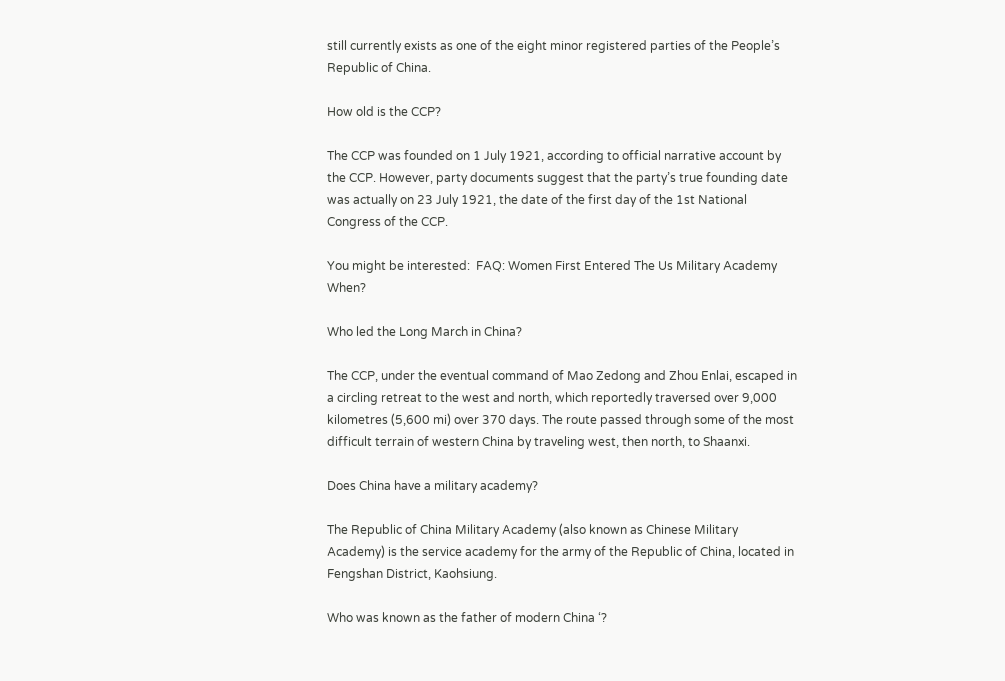still currently exists as one of the eight minor registered parties of the People’s Republic of China.

How old is the CCP?

The CCP was founded on 1 July 1921, according to official narrative account by the CCP. However, party documents suggest that the party’s true founding date was actually on 23 July 1921, the date of the first day of the 1st National Congress of the CCP.

You might be interested:  FAQ: Women First Entered The Us Military Academy When?

Who led the Long March in China?

The CCP, under the eventual command of Mao Zedong and Zhou Enlai, escaped in a circling retreat to the west and north, which reportedly traversed over 9,000 kilometres (5,600 mi) over 370 days. The route passed through some of the most difficult terrain of western China by traveling west, then north, to Shaanxi.

Does China have a military academy?

The Republic of China Military Academy (also known as Chinese Military Academy) is the service academy for the army of the Republic of China, located in Fengshan District, Kaohsiung.

Who was known as the father of modern China ‘?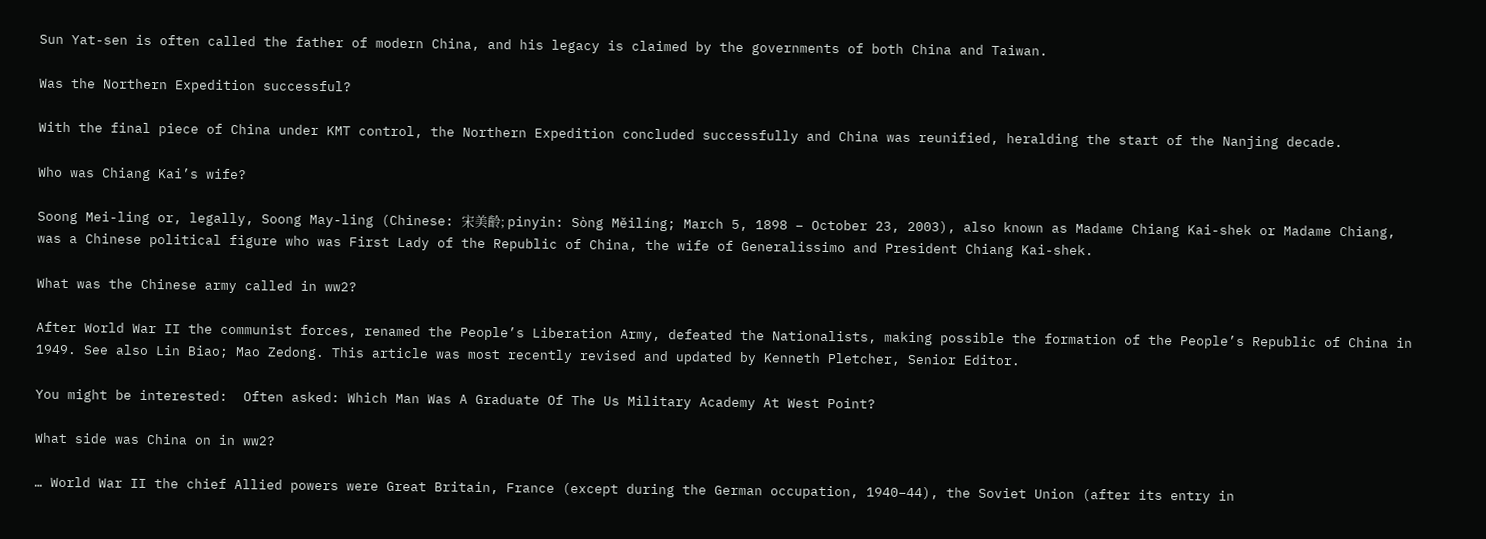Sun Yat-sen is often called the father of modern China, and his legacy is claimed by the governments of both China and Taiwan.

Was the Northern Expedition successful?

With the final piece of China under KMT control, the Northern Expedition concluded successfully and China was reunified, heralding the start of the Nanjing decade.

Who was Chiang Kai’s wife?

Soong Mei-ling or, legally, Soong May-ling (Chinese: 宋美齡; pinyin: Sòng Měilíng; March 5, 1898 – October 23, 2003), also known as Madame Chiang Kai-shek or Madame Chiang, was a Chinese political figure who was First Lady of the Republic of China, the wife of Generalissimo and President Chiang Kai-shek.

What was the Chinese army called in ww2?

After World War II the communist forces, renamed the People’s Liberation Army, defeated the Nationalists, making possible the formation of the People’s Republic of China in 1949. See also Lin Biao; Mao Zedong. This article was most recently revised and updated by Kenneth Pletcher, Senior Editor.

You might be interested:  Often asked: Which Man Was A Graduate Of The Us Military Academy At West Point?

What side was China on in ww2?

… World War II the chief Allied powers were Great Britain, France (except during the German occupation, 1940–44), the Soviet Union (after its entry in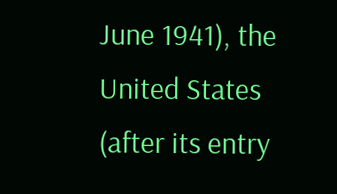June 1941), the United States (after its entry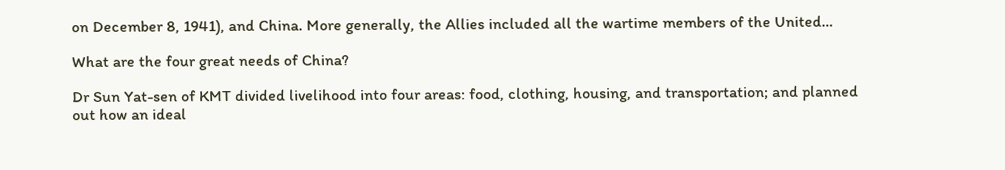on December 8, 1941), and China. More generally, the Allies included all the wartime members of the United…

What are the four great needs of China?

Dr Sun Yat-sen of KMT divided livelihood into four areas: food, clothing, housing, and transportation; and planned out how an ideal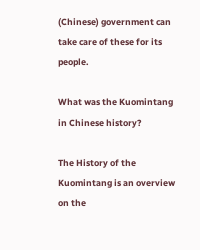(Chinese) government can take care of these for its people.

What was the Kuomintang in Chinese history?

The History of the Kuomintang is an overview on the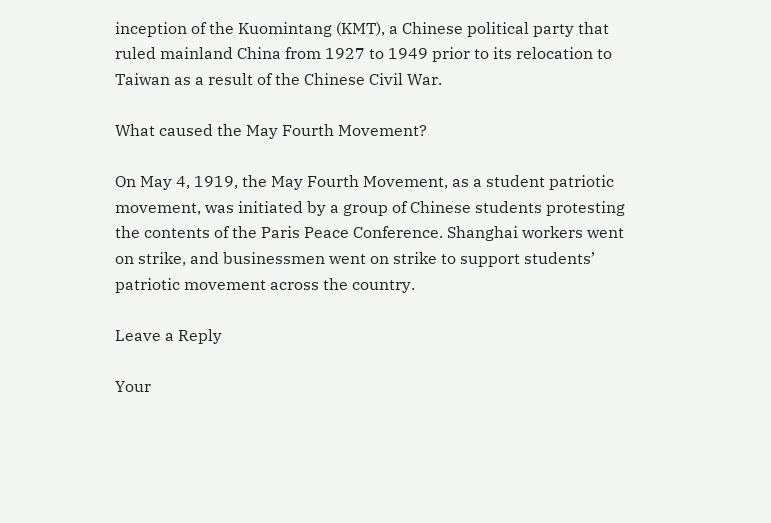inception of the Kuomintang (KMT), a Chinese political party that ruled mainland China from 1927 to 1949 prior to its relocation to Taiwan as a result of the Chinese Civil War.

What caused the May Fourth Movement?

On May 4, 1919, the May Fourth Movement, as a student patriotic movement, was initiated by a group of Chinese students protesting the contents of the Paris Peace Conference. Shanghai workers went on strike, and businessmen went on strike to support students’ patriotic movement across the country.

Leave a Reply

Your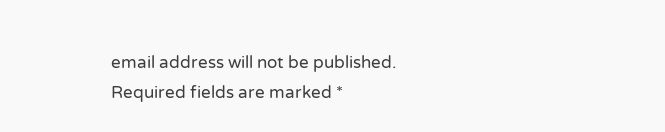email address will not be published. Required fields are marked *